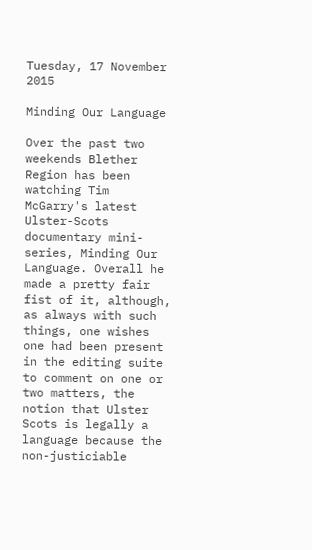Tuesday, 17 November 2015

Minding Our Language

Over the past two weekends Blether Region has been watching Tim McGarry's latest Ulster-Scots documentary mini-series, Minding Our Language. Overall he made a pretty fair fist of it, although, as always with such things, one wishes one had been present in the editing suite to comment on one or two matters, the notion that Ulster Scots is legally a language because the non-justiciable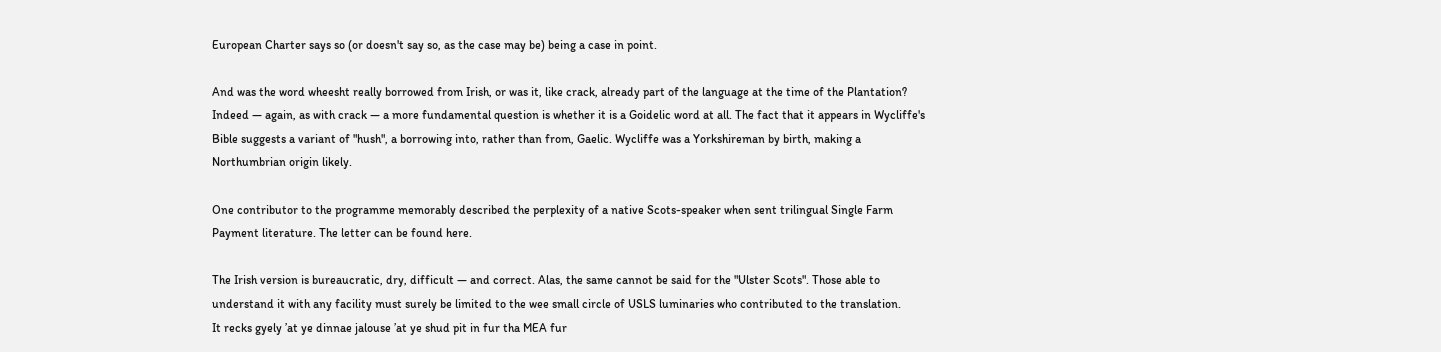European Charter says so (or doesn't say so, as the case may be) being a case in point.

And was the word wheesht really borrowed from Irish, or was it, like crack, already part of the language at the time of the Plantation? Indeed — again, as with crack — a more fundamental question is whether it is a Goidelic word at all. The fact that it appears in Wycliffe's Bible suggests a variant of "hush", a borrowing into, rather than from, Gaelic. Wycliffe was a Yorkshireman by birth, making a Northumbrian origin likely.

One contributor to the programme memorably described the perplexity of a native Scots-speaker when sent trilingual Single Farm Payment literature. The letter can be found here.

The Irish version is bureaucratic, dry, difficult — and correct. Alas, the same cannot be said for the "Ulster Scots". Those able to understand it with any facility must surely be limited to the wee small circle of USLS luminaries who contributed to the translation.
It recks gyely ’at ye dinnae jalouse ’at ye shud pit in fur tha MEA fur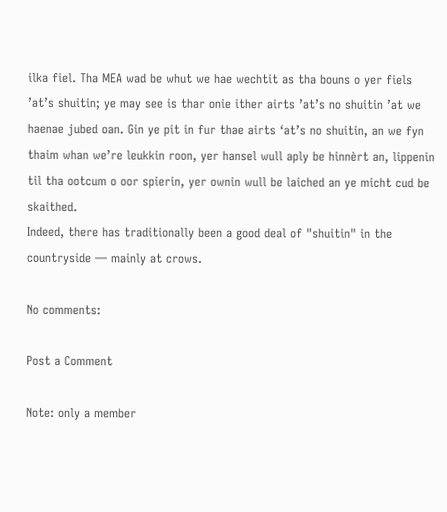ilka fiel. Tha MEA wad be whut we hae wechtit as tha bouns o yer fiels ’at’s shuitin; ye may see is thar onie ither airts ’at’s no shuitin ’at we haenae jubed oan. Gin ye pit in fur thae airts ‘at’s no shuitin, an we fyn thaim whan we’re leukkin roon, yer hansel wull aply be hinnèrt an, lippenin til tha ootcum o oor spierin, yer ownin wull be laiched an ye micht cud be skaithed.
Indeed, there has traditionally been a good deal of "shuitin" in the countryside — mainly at crows.

No comments:

Post a Comment

Note: only a member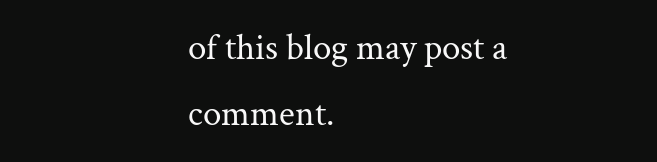of this blog may post a comment.